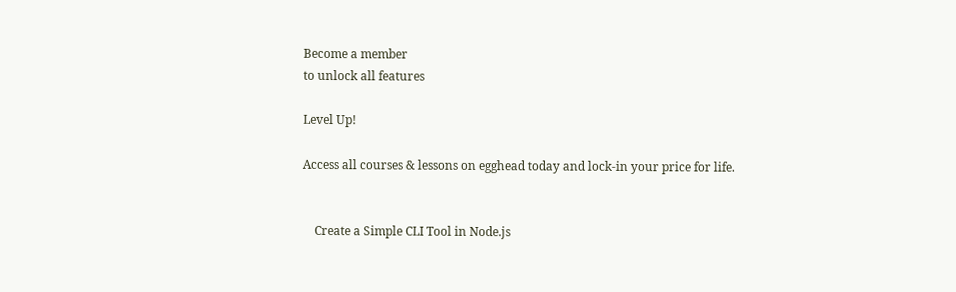Become a member
to unlock all features

Level Up!

Access all courses & lessons on egghead today and lock-in your price for life.


    Create a Simple CLI Tool in Node.js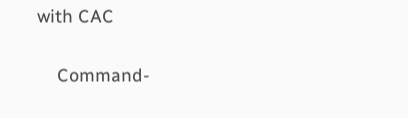with CAC


    Command-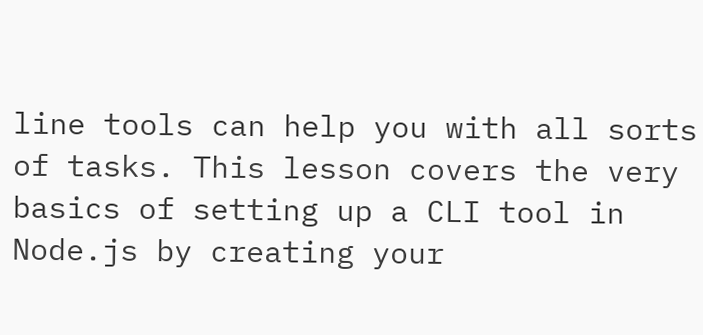line tools can help you with all sorts of tasks. This lesson covers the very basics of setting up a CLI tool in Node.js by creating your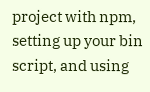project with npm, setting up your bin script, and using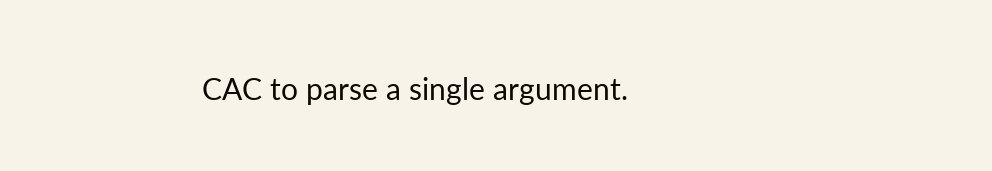CAC to parse a single argument.